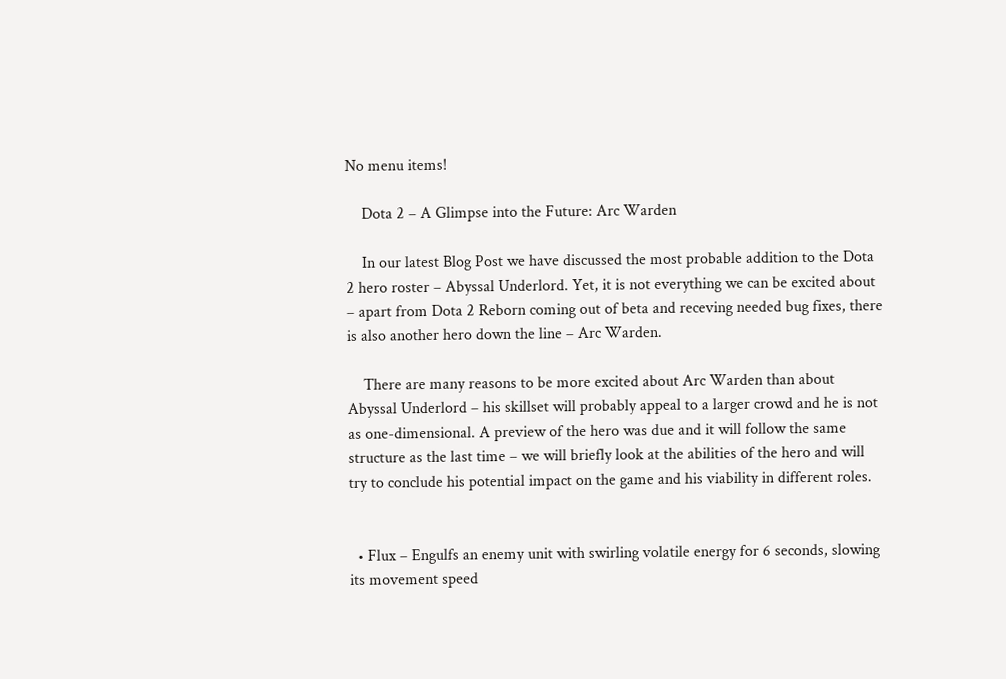No menu items!

    Dota 2 – A Glimpse into the Future: Arc Warden

    In our latest Blog Post we have discussed the most probable addition to the Dota 2 hero roster – Abyssal Underlord. Yet, it is not everything we can be excited about – apart from Dota 2 Reborn coming out of beta and receving needed bug fixes, there is also another hero down the line – Arc Warden.

    There are many reasons to be more excited about Arc Warden than about Abyssal Underlord – his skillset will probably appeal to a larger crowd and he is not as one-dimensional. A preview of the hero was due and it will follow the same structure as the last time – we will briefly look at the abilities of the hero and will try to conclude his potential impact on the game and his viability in different roles.


  • Flux – Engulfs an enemy unit with swirling volatile energy for 6 seconds, slowing its movement speed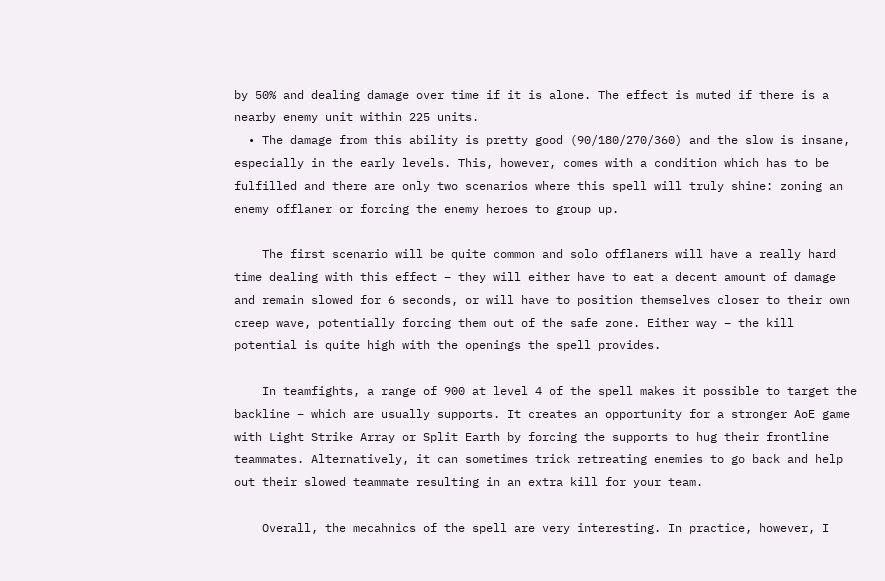by 50% and dealing damage over time if it is alone. The effect is muted if there is a nearby enemy unit within 225 units.
  • The damage from this ability is pretty good (90/180/270/360) and the slow is insane, especially in the early levels. This, however, comes with a condition which has to be fulfilled and there are only two scenarios where this spell will truly shine: zoning an enemy offlaner or forcing the enemy heroes to group up.

    The first scenario will be quite common and solo offlaners will have a really hard time dealing with this effect – they will either have to eat a decent amount of damage and remain slowed for 6 seconds, or will have to position themselves closer to their own creep wave, potentially forcing them out of the safe zone. Either way – the kill potential is quite high with the openings the spell provides.

    In teamfights, a range of 900 at level 4 of the spell makes it possible to target the backline – which are usually supports. It creates an opportunity for a stronger AoE game with Light Strike Array or Split Earth by forcing the supports to hug their frontline teammates. Alternatively, it can sometimes trick retreating enemies to go back and help out their slowed teammate resulting in an extra kill for your team.

    Overall, the mecahnics of the spell are very interesting. In practice, however, I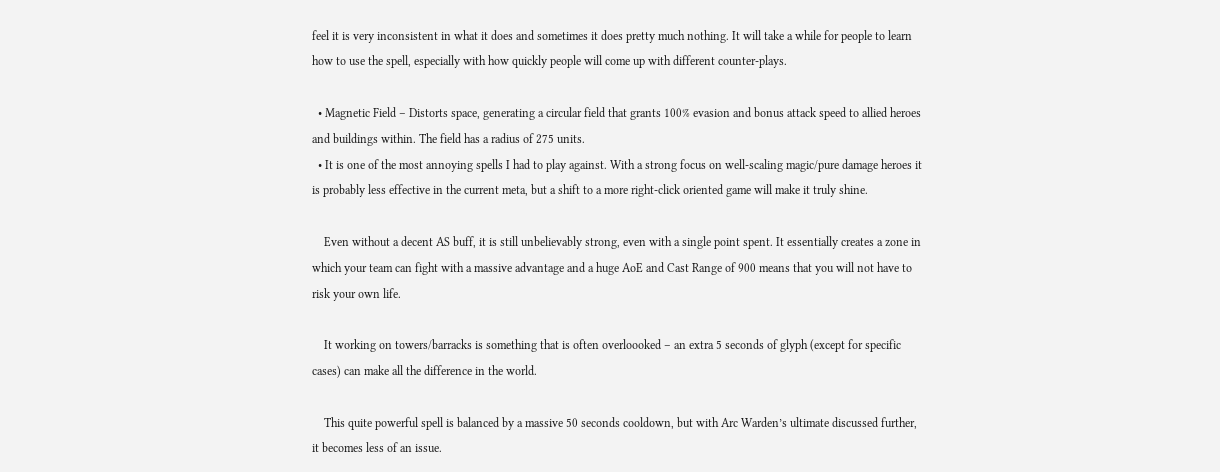feel it is very inconsistent in what it does and sometimes it does pretty much nothing. It will take a while for people to learn how to use the spell, especially with how quickly people will come up with different counter-plays.

  • Magnetic Field – Distorts space, generating a circular field that grants 100% evasion and bonus attack speed to allied heroes and buildings within. The field has a radius of 275 units.
  • It is one of the most annoying spells I had to play against. With a strong focus on well-scaling magic/pure damage heroes it is probably less effective in the current meta, but a shift to a more right-click oriented game will make it truly shine.

    Even without a decent AS buff, it is still unbelievably strong, even with a single point spent. It essentially creates a zone in which your team can fight with a massive advantage and a huge AoE and Cast Range of 900 means that you will not have to risk your own life.

    It working on towers/barracks is something that is often overloooked – an extra 5 seconds of glyph (except for specific cases) can make all the difference in the world.

    This quite powerful spell is balanced by a massive 50 seconds cooldown, but with Arc Warden’s ultimate discussed further, it becomes less of an issue.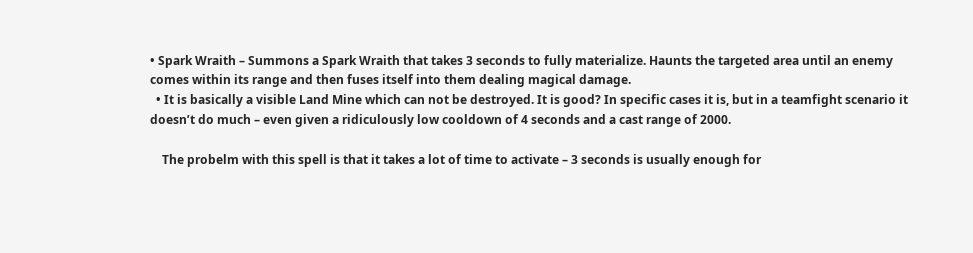• Spark Wraith – Summons a Spark Wraith that takes 3 seconds to fully materialize. Haunts the targeted area until an enemy comes within its range and then fuses itself into them dealing magical damage.
  • It is basically a visible Land Mine which can not be destroyed. It is good? In specific cases it is, but in a teamfight scenario it doesn’t do much – even given a ridiculously low cooldown of 4 seconds and a cast range of 2000.

    The probelm with this spell is that it takes a lot of time to activate – 3 seconds is usually enough for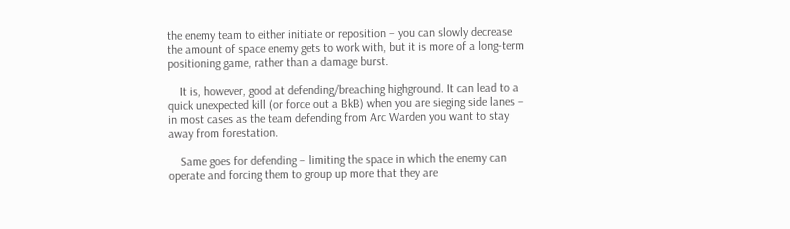the enemy team to either initiate or reposition – you can slowly decrease the amount of space enemy gets to work with, but it is more of a long-term positioning game, rather than a damage burst.

    It is, however, good at defending/breaching highground. It can lead to a quick unexpected kill (or force out a BkB) when you are sieging side lanes – in most cases as the team defending from Arc Warden you want to stay away from forestation.

    Same goes for defending – limiting the space in which the enemy can operate and forcing them to group up more that they are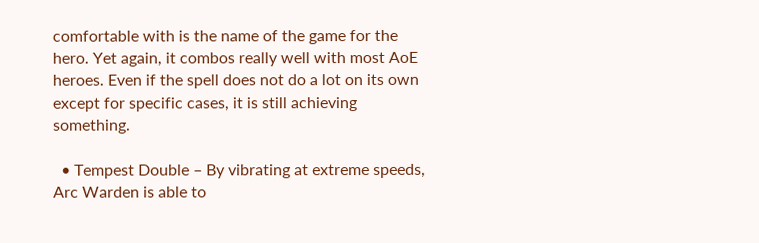comfortable with is the name of the game for the hero. Yet again, it combos really well with most AoE heroes. Even if the spell does not do a lot on its own except for specific cases, it is still achieving something.

  • Tempest Double – By vibrating at extreme speeds, Arc Warden is able to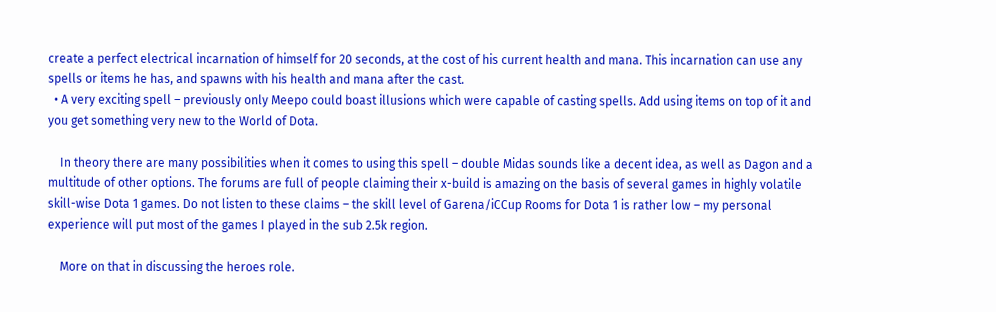create a perfect electrical incarnation of himself for 20 seconds, at the cost of his current health and mana. This incarnation can use any spells or items he has, and spawns with his health and mana after the cast.
  • A very exciting spell – previously only Meepo could boast illusions which were capable of casting spells. Add using items on top of it and you get something very new to the World of Dota.

    In theory there are many possibilities when it comes to using this spell – double Midas sounds like a decent idea, as well as Dagon and a multitude of other options. The forums are full of people claiming their x-build is amazing on the basis of several games in highly volatile skill-wise Dota 1 games. Do not listen to these claims – the skill level of Garena/iCCup Rooms for Dota 1 is rather low – my personal experience will put most of the games I played in the sub 2.5k region.

    More on that in discussing the heroes role.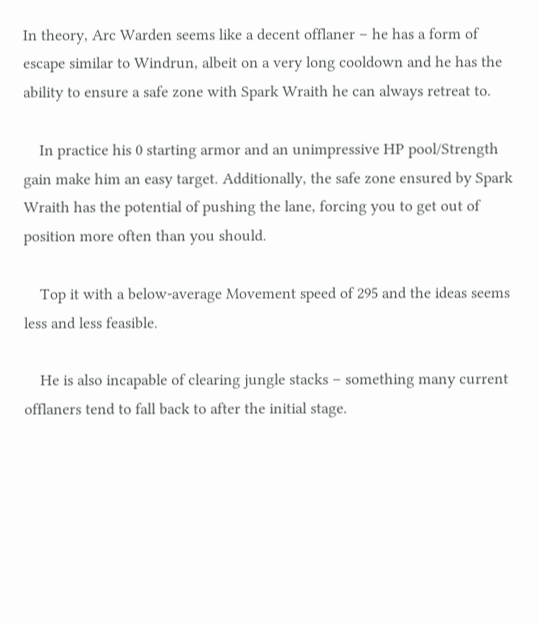In theory, Arc Warden seems like a decent offlaner – he has a form of escape similar to Windrun, albeit on a very long cooldown and he has the ability to ensure a safe zone with Spark Wraith he can always retreat to.

    In practice his 0 starting armor and an unimpressive HP pool/Strength gain make him an easy target. Additionally, the safe zone ensured by Spark Wraith has the potential of pushing the lane, forcing you to get out of position more often than you should.

    Top it with a below-average Movement speed of 295 and the ideas seems less and less feasible.

    He is also incapable of clearing jungle stacks – something many current offlaners tend to fall back to after the initial stage.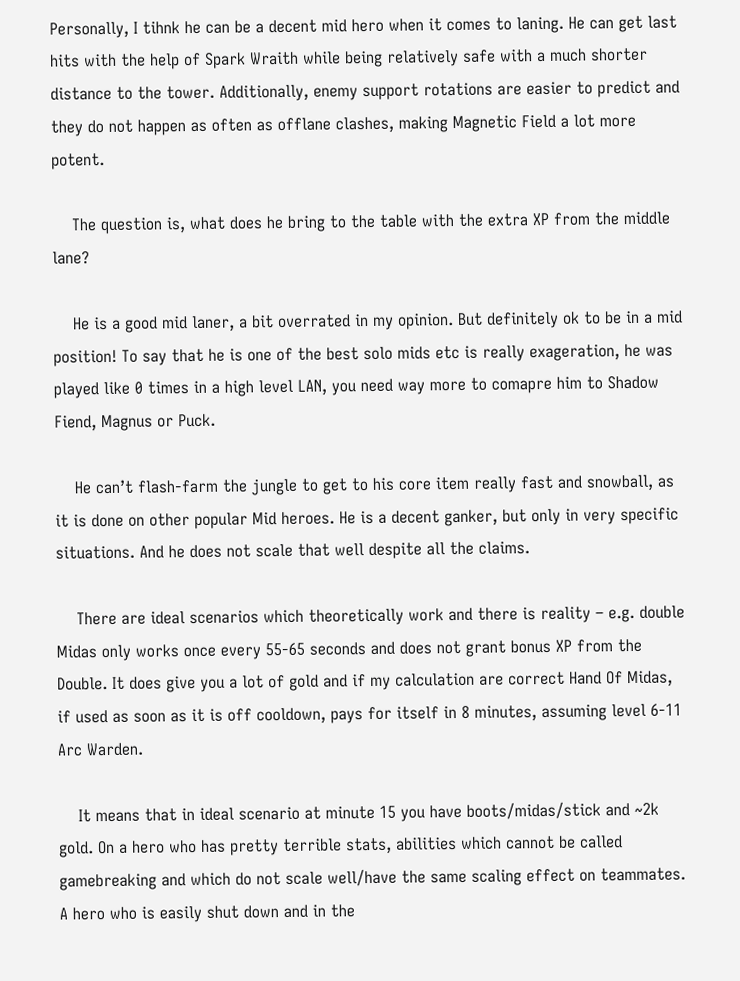Personally, I tihnk he can be a decent mid hero when it comes to laning. He can get last hits with the help of Spark Wraith while being relatively safe with a much shorter distance to the tower. Additionally, enemy support rotations are easier to predict and they do not happen as often as offlane clashes, making Magnetic Field a lot more potent.

    The question is, what does he bring to the table with the extra XP from the middle lane?

    He is a good mid laner, a bit overrated in my opinion. But definitely ok to be in a mid position! To say that he is one of the best solo mids etc is really exageration, he was played like 0 times in a high level LAN, you need way more to comapre him to Shadow Fiend, Magnus or Puck.

    He can’t flash-farm the jungle to get to his core item really fast and snowball, as it is done on other popular Mid heroes. He is a decent ganker, but only in very specific situations. And he does not scale that well despite all the claims.

    There are ideal scenarios which theoretically work and there is reality – e.g. double Midas only works once every 55-65 seconds and does not grant bonus XP from the Double. It does give you a lot of gold and if my calculation are correct Hand Of Midas, if used as soon as it is off cooldown, pays for itself in 8 minutes, assuming level 6-11 Arc Warden.

    It means that in ideal scenario at minute 15 you have boots/midas/stick and ~2k gold. On a hero who has pretty terrible stats, abilities which cannot be called gamebreaking and which do not scale well/have the same scaling effect on teammates. A hero who is easily shut down and in the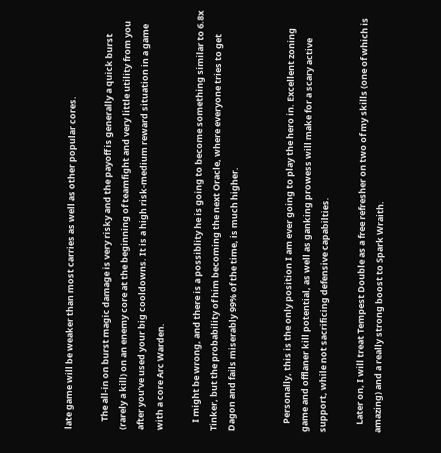late game will be weaker than most carries as well as other popular cores.

    The all-in on burst magic damage is very risky and the payoff is generally a quick burst (rarely a kill) on an enemy core at the beginning of teamfight and very little utility from you after you’ve used your big cooldowns. It is a high risk-medium reward situation in a game with a core Arc Warden.

    I might be wrong, and there is a possiblity he is going to become something similar to 6.8x Tinker, but the probability of him becoming the next Oracle, where everyone tries to get Dagon and fails miserably 99% of the time, is much higher.


    Personally, this is the only position I am ever going to play the hero in. Excellent zoning game and offlaner kill potential, as well as ganking prowess will make for a scary active support, while not sacrificing defensive capabilties.

    Later on, I will treat Tempest Double as a free refresher on two of my skills (one of which is amazing) and a really strong boost to Spark Wraith.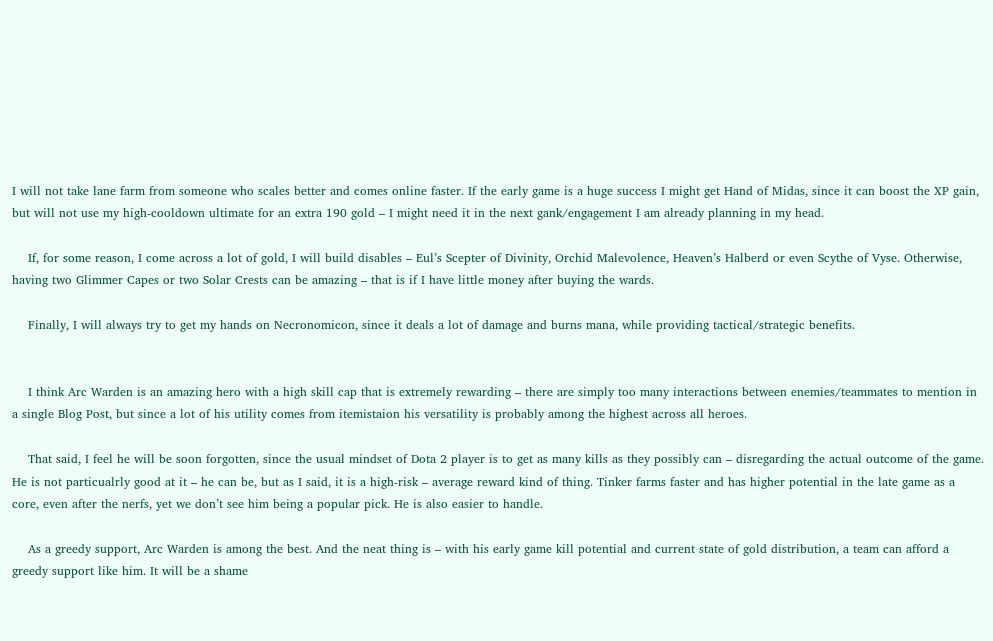I will not take lane farm from someone who scales better and comes online faster. If the early game is a huge success I might get Hand of Midas, since it can boost the XP gain, but will not use my high-cooldown ultimate for an extra 190 gold – I might need it in the next gank/engagement I am already planning in my head.

    If, for some reason, I come across a lot of gold, I will build disables – Eul’s Scepter of Divinity, Orchid Malevolence, Heaven’s Halberd or even Scythe of Vyse. Otherwise, having two Glimmer Capes or two Solar Crests can be amazing – that is if I have little money after buying the wards.

    Finally, I will always try to get my hands on Necronomicon, since it deals a lot of damage and burns mana, while providing tactical/strategic benefits.


    I think Arc Warden is an amazing hero with a high skill cap that is extremely rewarding – there are simply too many interactions between enemies/teammates to mention in a single Blog Post, but since a lot of his utility comes from itemistaion his versatility is probably among the highest across all heroes.

    That said, I feel he will be soon forgotten, since the usual mindset of Dota 2 player is to get as many kills as they possibly can – disregarding the actual outcome of the game. He is not particualrly good at it – he can be, but as I said, it is a high-risk – average reward kind of thing. Tinker farms faster and has higher potential in the late game as a core, even after the nerfs, yet we don’t see him being a popular pick. He is also easier to handle.

    As a greedy support, Arc Warden is among the best. And the neat thing is – with his early game kill potential and current state of gold distribution, a team can afford a greedy support like him. It will be a shame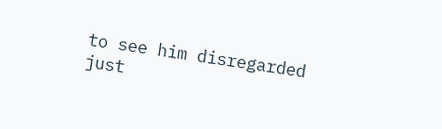to see him disregarded just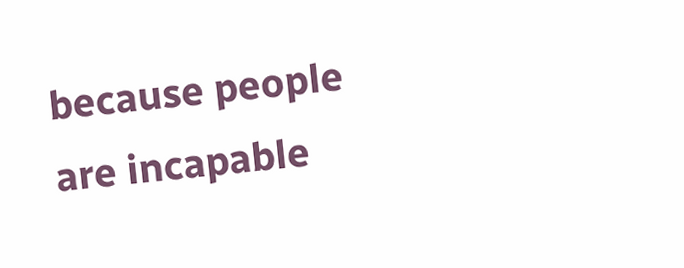because people are incapable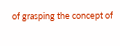of grasping the concept of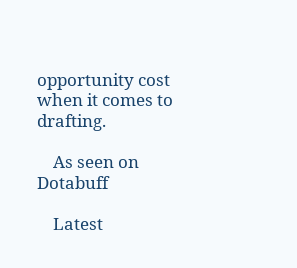opportunity cost when it comes to drafting.

    As seen on Dotabuff

    Latest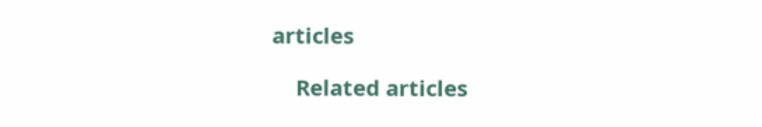articles

    Related articles